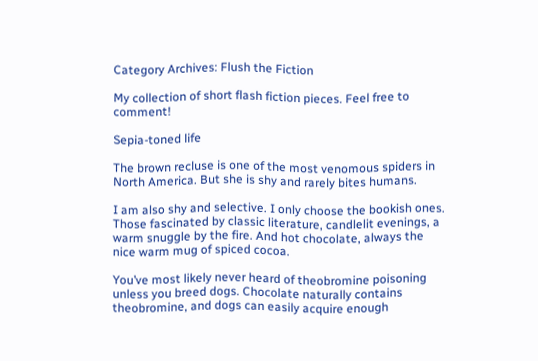Category Archives: Flush the Fiction

My collection of short flash fiction pieces. Feel free to comment!

Sepia-toned life

The brown recluse is one of the most venomous spiders in North America. But she is shy and rarely bites humans.

I am also shy and selective. I only choose the bookish ones. Those fascinated by classic literature, candlelit evenings, a warm snuggle by the fire. And hot chocolate, always the nice warm mug of spiced cocoa.

You’ve most likely never heard of theobromine poisoning unless you breed dogs. Chocolate naturally contains theobromine, and dogs can easily acquire enough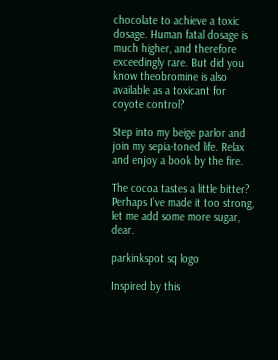chocolate to achieve a toxic dosage. Human fatal dosage is much higher, and therefore exceedingly rare. But did you know theobromine is also available as a toxicant for coyote control?

Step into my beige parlor and join my sepia-toned life. Relax and enjoy a book by the fire.

The cocoa tastes a little bitter? Perhaps I’ve made it too strong, let me add some more sugar, dear.

parkinkspot sq logo

Inspired by this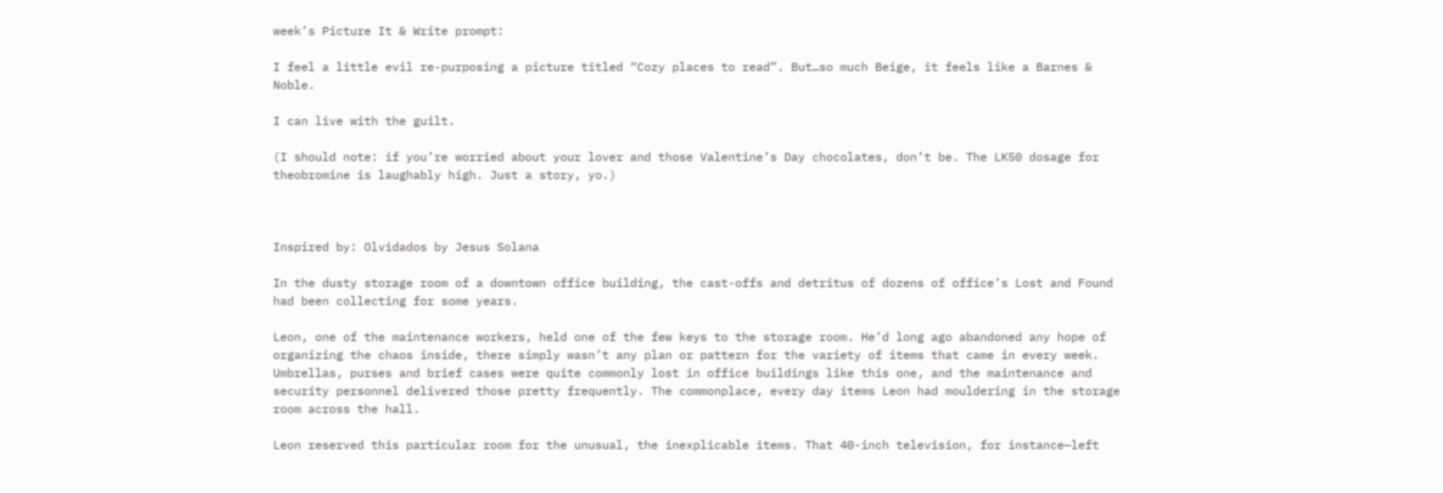week’s Picture It & Write prompt:

I feel a little evil re-purposing a picture titled “Cozy places to read”. But…so much Beige, it feels like a Barnes & Noble.

I can live with the guilt.

(I should note: if you’re worried about your lover and those Valentine’s Day chocolates, don’t be. The LK50 dosage for theobromine is laughably high. Just a story, yo.)



Inspired by: Olvidados by Jesus Solana

In the dusty storage room of a downtown office building, the cast-offs and detritus of dozens of office’s Lost and Found had been collecting for some years.

Leon, one of the maintenance workers, held one of the few keys to the storage room. He’d long ago abandoned any hope of organizing the chaos inside, there simply wasn’t any plan or pattern for the variety of items that came in every week. Umbrellas, purses and brief cases were quite commonly lost in office buildings like this one, and the maintenance and security personnel delivered those pretty frequently. The commonplace, every day items Leon had mouldering in the storage room across the hall.

Leon reserved this particular room for the unusual, the inexplicable items. That 40-inch television, for instance—left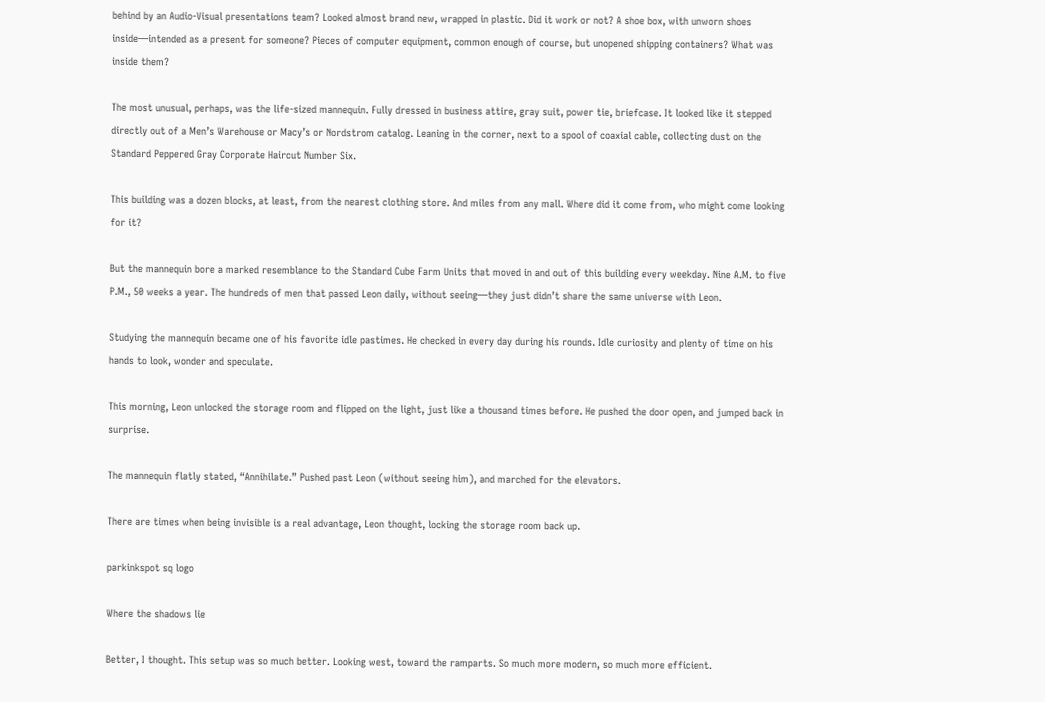behind by an Audio-Visual presentations team? Looked almost brand new, wrapped in plastic. Did it work or not? A shoe box, with unworn shoes inside—intended as a present for someone? Pieces of computer equipment, common enough of course, but unopened shipping containers? What was inside them?

The most unusual, perhaps, was the life-sized mannequin. Fully dressed in business attire, gray suit, power tie, briefcase. It looked like it stepped directly out of a Men’s Warehouse or Macy’s or Nordstrom catalog. Leaning in the corner, next to a spool of coaxial cable, collecting dust on the Standard Peppered Gray Corporate Haircut Number Six.

This building was a dozen blocks, at least, from the nearest clothing store. And miles from any mall. Where did it come from, who might come looking for it?

But the mannequin bore a marked resemblance to the Standard Cube Farm Units that moved in and out of this building every weekday. Nine A.M. to five P.M., 50 weeks a year. The hundreds of men that passed Leon daily, without seeing—they just didn’t share the same universe with Leon.

Studying the mannequin became one of his favorite idle pastimes. He checked in every day during his rounds. Idle curiosity and plenty of time on his hands to look, wonder and speculate.

This morning, Leon unlocked the storage room and flipped on the light, just like a thousand times before. He pushed the door open, and jumped back in surprise.

The mannequin flatly stated, “Annihilate.” Pushed past Leon (without seeing him), and marched for the elevators.

There are times when being invisible is a real advantage, Leon thought, locking the storage room back up.

parkinkspot sq logo

Where the shadows lie

Better, I thought. This setup was so much better. Looking west, toward the ramparts. So much more modern, so much more efficient.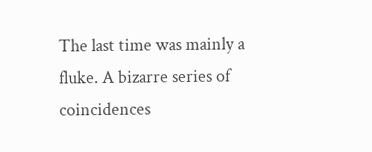The last time was mainly a fluke. A bizarre series of coincidences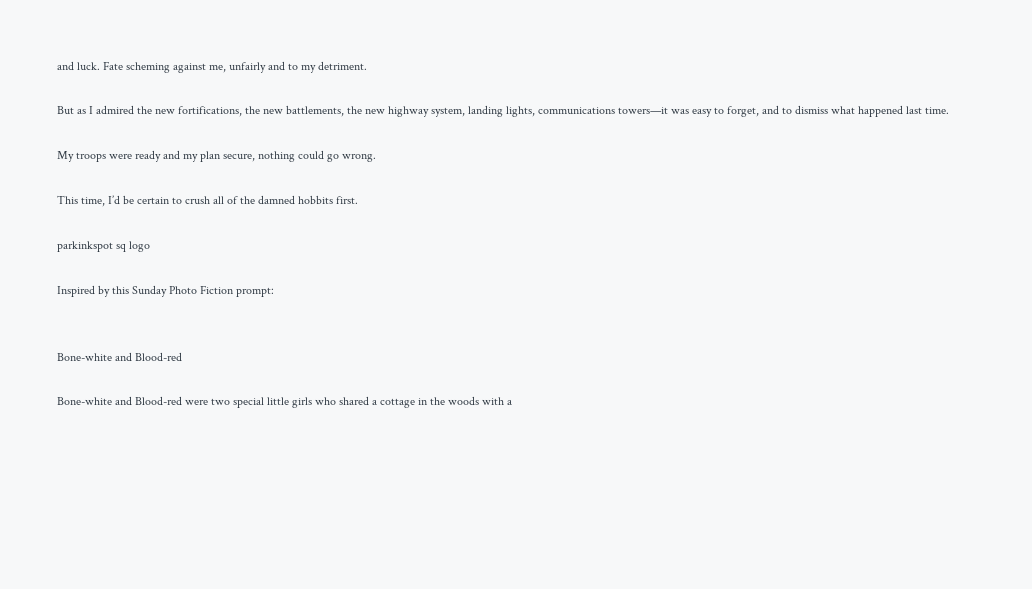and luck. Fate scheming against me, unfairly and to my detriment.

But as I admired the new fortifications, the new battlements, the new highway system, landing lights, communications towers—it was easy to forget, and to dismiss what happened last time.

My troops were ready and my plan secure, nothing could go wrong.

This time, I’d be certain to crush all of the damned hobbits first.

parkinkspot sq logo

Inspired by this Sunday Photo Fiction prompt:


Bone-white and Blood-red

Bone-white and Blood-red were two special little girls who shared a cottage in the woods with a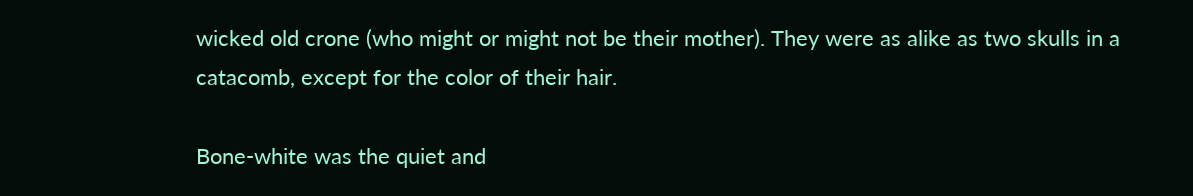wicked old crone (who might or might not be their mother). They were as alike as two skulls in a catacomb, except for the color of their hair.

Bone-white was the quiet and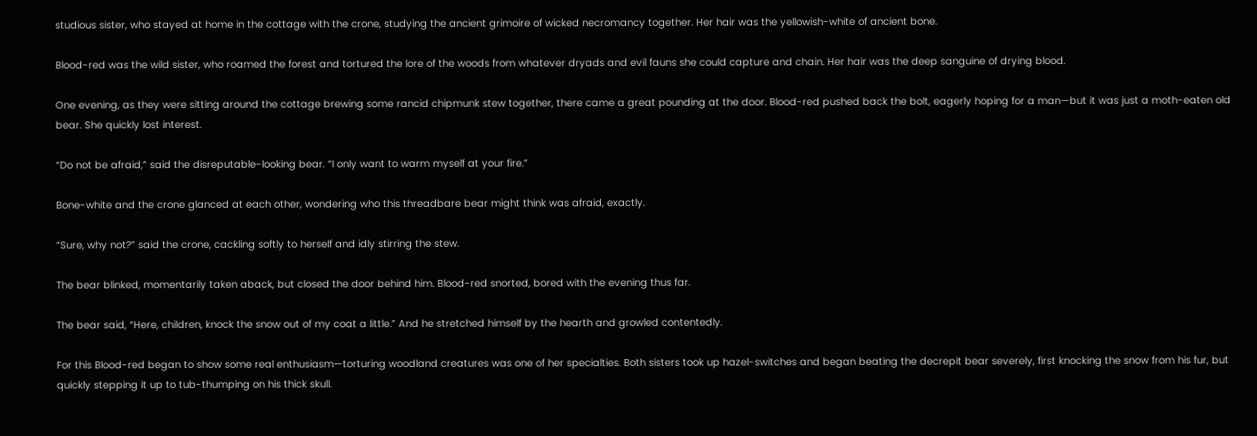studious sister, who stayed at home in the cottage with the crone, studying the ancient grimoire of wicked necromancy together. Her hair was the yellowish-white of ancient bone.

Blood-red was the wild sister, who roamed the forest and tortured the lore of the woods from whatever dryads and evil fauns she could capture and chain. Her hair was the deep sanguine of drying blood.

One evening, as they were sitting around the cottage brewing some rancid chipmunk stew together, there came a great pounding at the door. Blood-red pushed back the bolt, eagerly hoping for a man—but it was just a moth-eaten old bear. She quickly lost interest.

“Do not be afraid,” said the disreputable-looking bear. “I only want to warm myself at your fire.”

Bone-white and the crone glanced at each other, wondering who this threadbare bear might think was afraid, exactly.

“Sure, why not?” said the crone, cackling softly to herself and idly stirring the stew.

The bear blinked, momentarily taken aback, but closed the door behind him. Blood-red snorted, bored with the evening thus far.

The bear said, “Here, children, knock the snow out of my coat a little.” And he stretched himself by the hearth and growled contentedly.

For this Blood-red began to show some real enthusiasm—torturing woodland creatures was one of her specialties. Both sisters took up hazel-switches and began beating the decrepit bear severely, first knocking the snow from his fur, but quickly stepping it up to tub-thumping on his thick skull.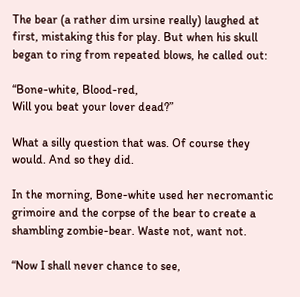The bear (a rather dim ursine really) laughed at first, mistaking this for play. But when his skull began to ring from repeated blows, he called out:

“Bone-white, Blood-red,
Will you beat your lover dead?”

What a silly question that was. Of course they would. And so they did.

In the morning, Bone-white used her necromantic grimoire and the corpse of the bear to create a shambling zombie-bear. Waste not, want not.

“Now I shall never chance to see,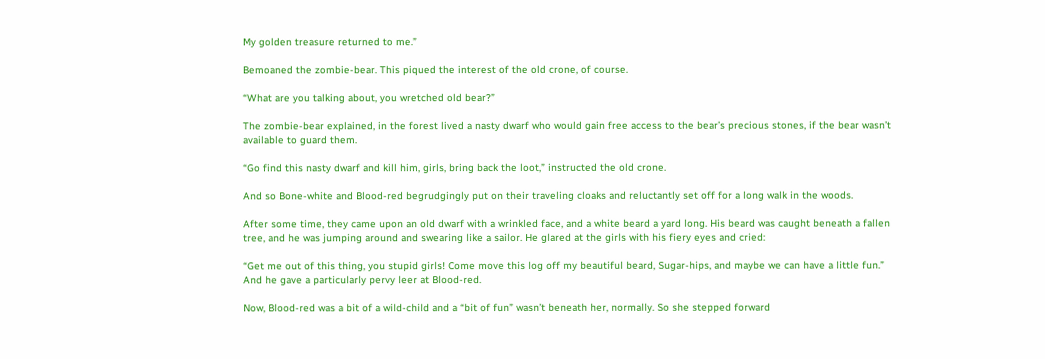My golden treasure returned to me.”

Bemoaned the zombie-bear. This piqued the interest of the old crone, of course.

“What are you talking about, you wretched old bear?”

The zombie-bear explained, in the forest lived a nasty dwarf who would gain free access to the bear’s precious stones, if the bear wasn’t available to guard them.

“Go find this nasty dwarf and kill him, girls, bring back the loot,” instructed the old crone.

And so Bone-white and Blood-red begrudgingly put on their traveling cloaks and reluctantly set off for a long walk in the woods.

After some time, they came upon an old dwarf with a wrinkled face, and a white beard a yard long. His beard was caught beneath a fallen tree, and he was jumping around and swearing like a sailor. He glared at the girls with his fiery eyes and cried:

“Get me out of this thing, you stupid girls! Come move this log off my beautiful beard, Sugar-hips, and maybe we can have a little fun.” And he gave a particularly pervy leer at Blood-red.

Now, Blood-red was a bit of a wild-child and a “bit of fun” wasn’t beneath her, normally. So she stepped forward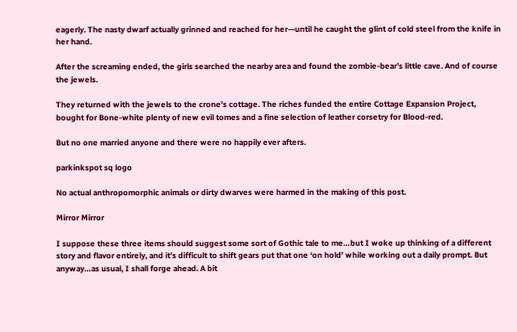eagerly. The nasty dwarf actually grinned and reached for her—until he caught the glint of cold steel from the knife in her hand.

After the screaming ended, the girls searched the nearby area and found the zombie-bear’s little cave. And of course the jewels.

They returned with the jewels to the crone’s cottage. The riches funded the entire Cottage Expansion Project, bought for Bone-white plenty of new evil tomes and a fine selection of leather corsetry for Blood-red.

But no one married anyone and there were no happily ever afters.

parkinkspot sq logo

No actual anthropomorphic animals or dirty dwarves were harmed in the making of this post.

Mirror Mirror

I suppose these three items should suggest some sort of Gothic tale to me…but I woke up thinking of a different story and flavor entirely, and it’s difficult to shift gears put that one ‘on hold’ while working out a daily prompt. But anyway…as usual, I shall forge ahead. A bit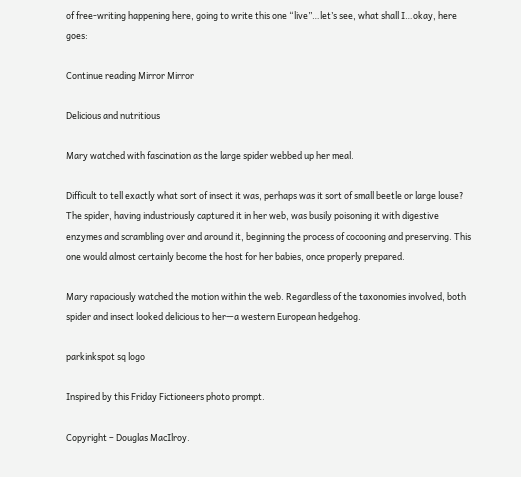of free-writing happening here, going to write this one “live”…let’s see, what shall I…okay, here goes:

Continue reading Mirror Mirror

Delicious and nutritious

Mary watched with fascination as the large spider webbed up her meal.

Difficult to tell exactly what sort of insect it was, perhaps was it sort of small beetle or large louse? The spider, having industriously captured it in her web, was busily poisoning it with digestive enzymes and scrambling over and around it, beginning the process of cocooning and preserving. This one would almost certainly become the host for her babies, once properly prepared.

Mary rapaciously watched the motion within the web. Regardless of the taxonomies involved, both spider and insect looked delicious to her—a western European hedgehog.

parkinkspot sq logo

Inspired by this Friday Fictioneers photo prompt.

Copyright – Douglas MacIlroy.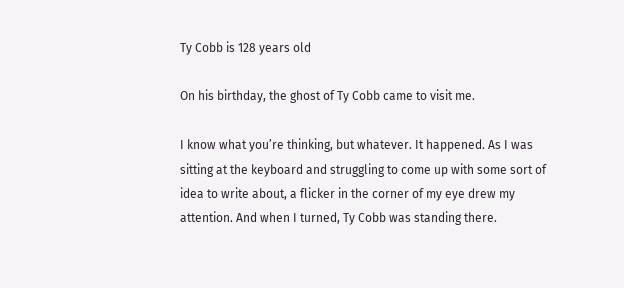Ty Cobb is 128 years old

On his birthday, the ghost of Ty Cobb came to visit me.

I know what you’re thinking, but whatever. It happened. As I was sitting at the keyboard and struggling to come up with some sort of idea to write about, a flicker in the corner of my eye drew my attention. And when I turned, Ty Cobb was standing there.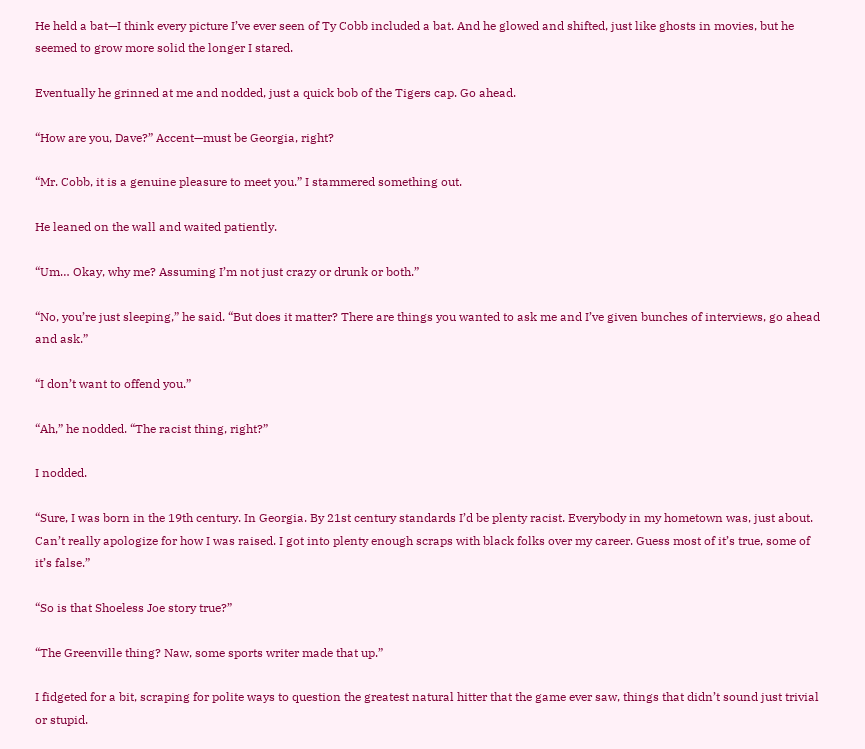He held a bat—I think every picture I’ve ever seen of Ty Cobb included a bat. And he glowed and shifted, just like ghosts in movies, but he seemed to grow more solid the longer I stared.

Eventually he grinned at me and nodded, just a quick bob of the Tigers cap. Go ahead.

“How are you, Dave?” Accent—must be Georgia, right?

“Mr. Cobb, it is a genuine pleasure to meet you.” I stammered something out.

He leaned on the wall and waited patiently.

“Um… Okay, why me? Assuming I’m not just crazy or drunk or both.”

“No, you’re just sleeping,” he said. “But does it matter? There are things you wanted to ask me and I’ve given bunches of interviews, go ahead and ask.”

“I don’t want to offend you.”

“Ah,” he nodded. “The racist thing, right?”

I nodded.

“Sure, I was born in the 19th century. In Georgia. By 21st century standards I’d be plenty racist. Everybody in my hometown was, just about. Can’t really apologize for how I was raised. I got into plenty enough scraps with black folks over my career. Guess most of it’s true, some of it’s false.”

“So is that Shoeless Joe story true?”

“The Greenville thing? Naw, some sports writer made that up.”

I fidgeted for a bit, scraping for polite ways to question the greatest natural hitter that the game ever saw, things that didn’t sound just trivial or stupid.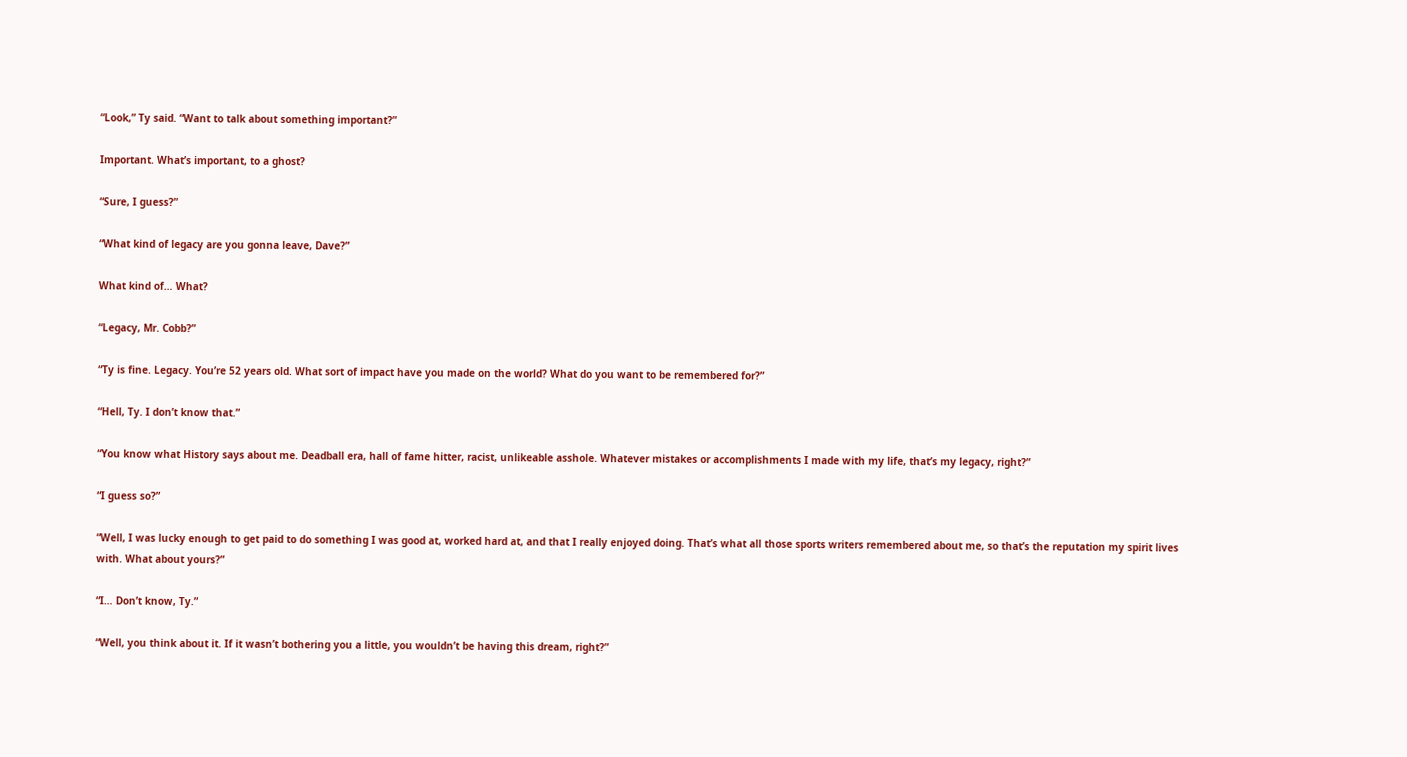“Look,” Ty said. “Want to talk about something important?”

Important. What’s important, to a ghost?

“Sure, I guess?”

“What kind of legacy are you gonna leave, Dave?”

What kind of… What?

“Legacy, Mr. Cobb?”

“Ty is fine. Legacy. You’re 52 years old. What sort of impact have you made on the world? What do you want to be remembered for?”

“Hell, Ty. I don’t know that.”

“You know what History says about me. Deadball era, hall of fame hitter, racist, unlikeable asshole. Whatever mistakes or accomplishments I made with my life, that’s my legacy, right?”

“I guess so?”

“Well, I was lucky enough to get paid to do something I was good at, worked hard at, and that I really enjoyed doing. That’s what all those sports writers remembered about me, so that’s the reputation my spirit lives with. What about yours?”

“I… Don’t know, Ty.”

“Well, you think about it. If it wasn’t bothering you a little, you wouldn’t be having this dream, right?”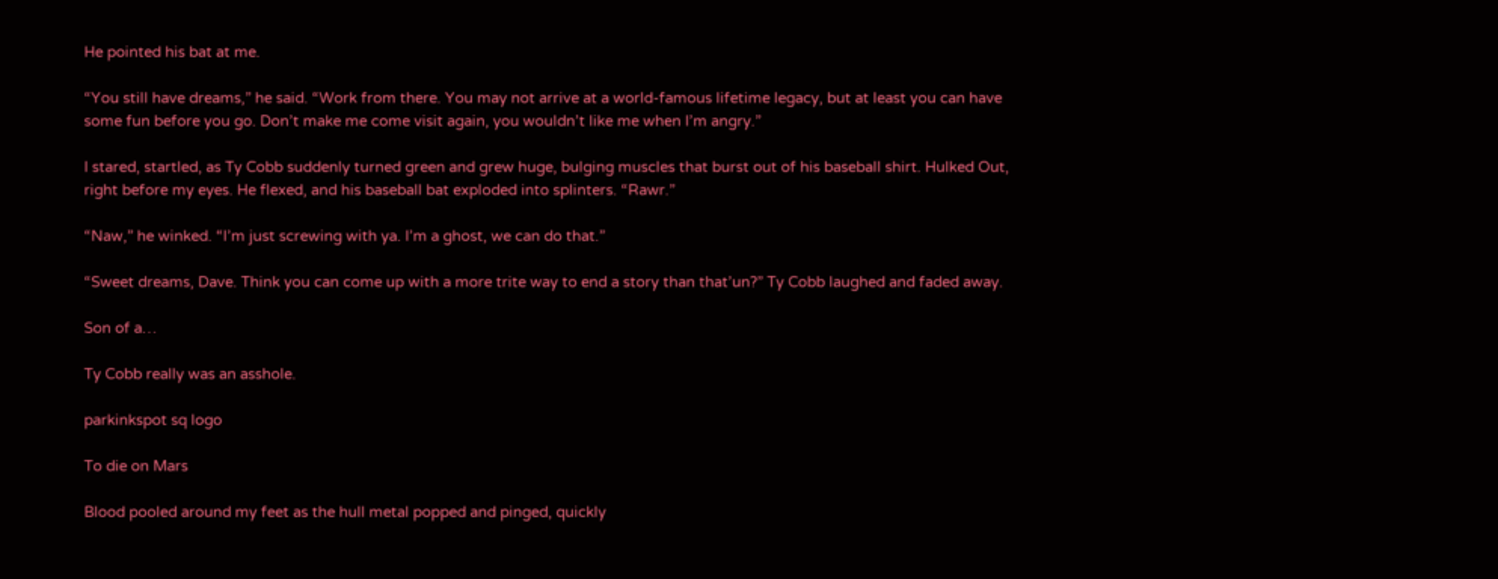He pointed his bat at me.

“You still have dreams,” he said. “Work from there. You may not arrive at a world-famous lifetime legacy, but at least you can have some fun before you go. Don’t make me come visit again, you wouldn’t like me when I’m angry.”

I stared, startled, as Ty Cobb suddenly turned green and grew huge, bulging muscles that burst out of his baseball shirt. Hulked Out, right before my eyes. He flexed, and his baseball bat exploded into splinters. “Rawr.”

“Naw,” he winked. “I’m just screwing with ya. I’m a ghost, we can do that.”

“Sweet dreams, Dave. Think you can come up with a more trite way to end a story than that’un?” Ty Cobb laughed and faded away.

Son of a…

Ty Cobb really was an asshole.

parkinkspot sq logo

To die on Mars

Blood pooled around my feet as the hull metal popped and pinged, quickly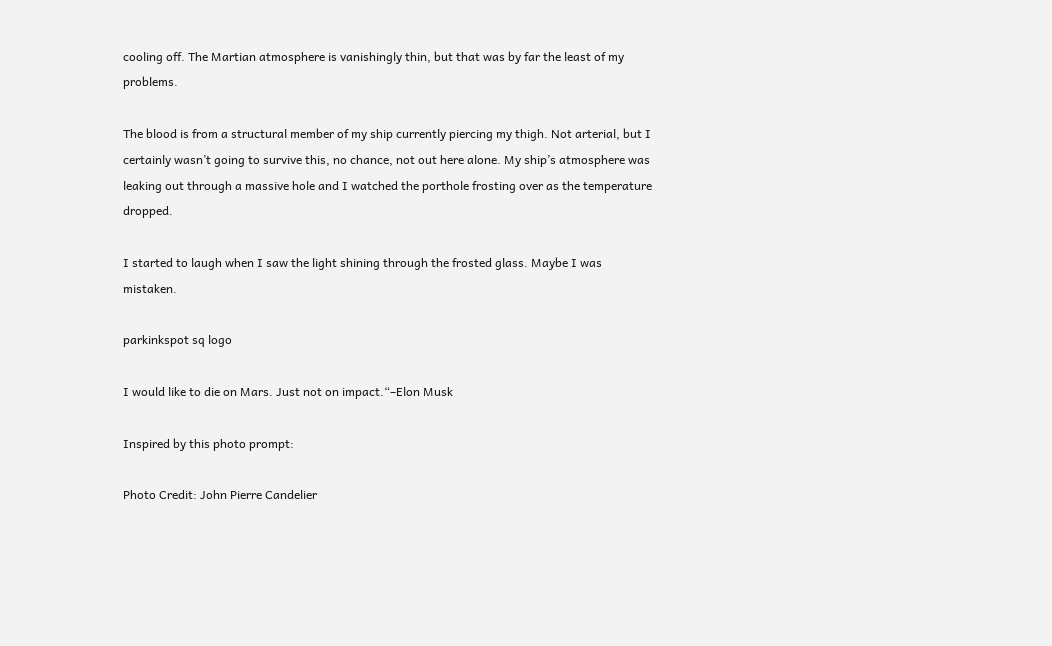cooling off. The Martian atmosphere is vanishingly thin, but that was by far the least of my problems.

The blood is from a structural member of my ship currently piercing my thigh. Not arterial, but I certainly wasn’t going to survive this, no chance, not out here alone. My ship’s atmosphere was leaking out through a massive hole and I watched the porthole frosting over as the temperature dropped.

I started to laugh when I saw the light shining through the frosted glass. Maybe I was mistaken.

parkinkspot sq logo

I would like to die on Mars. Just not on impact.“–Elon Musk

Inspired by this photo prompt:

Photo Credit: John Pierre Candelier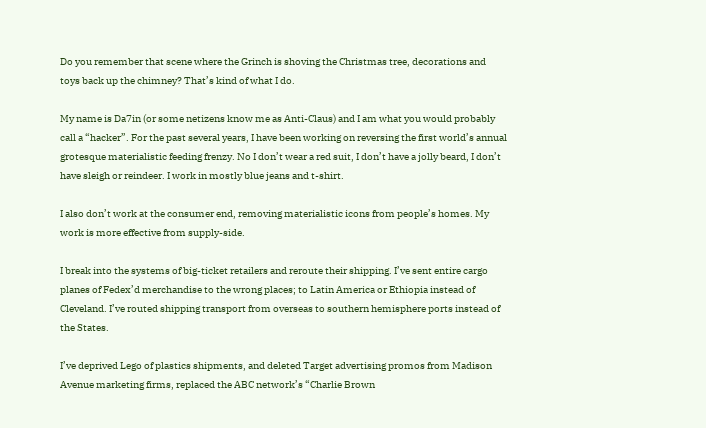Do you remember that scene where the Grinch is shoving the Christmas tree, decorations and toys back up the chimney? That’s kind of what I do.

My name is Da7in (or some netizens know me as Anti-Claus) and I am what you would probably call a “hacker”. For the past several years, I have been working on reversing the first world’s annual grotesque materialistic feeding frenzy. No I don’t wear a red suit, I don’t have a jolly beard, I don’t have sleigh or reindeer. I work in mostly blue jeans and t-shirt.

I also don’t work at the consumer end, removing materialistic icons from people’s homes. My work is more effective from supply-side.

I break into the systems of big-ticket retailers and reroute their shipping. I’ve sent entire cargo planes of Fedex’d merchandise to the wrong places; to Latin America or Ethiopia instead of Cleveland. I’ve routed shipping transport from overseas to southern hemisphere ports instead of the States.

I’ve deprived Lego of plastics shipments, and deleted Target advertising promos from Madison Avenue marketing firms, replaced the ABC network’s “Charlie Brown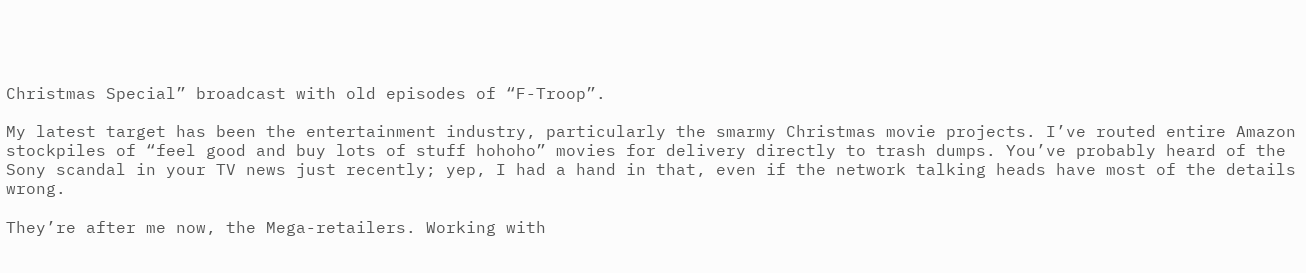Christmas Special” broadcast with old episodes of “F-Troop”.

My latest target has been the entertainment industry, particularly the smarmy Christmas movie projects. I’ve routed entire Amazon stockpiles of “feel good and buy lots of stuff hohoho” movies for delivery directly to trash dumps. You’ve probably heard of the Sony scandal in your TV news just recently; yep, I had a hand in that, even if the network talking heads have most of the details wrong.

They’re after me now, the Mega-retailers. Working with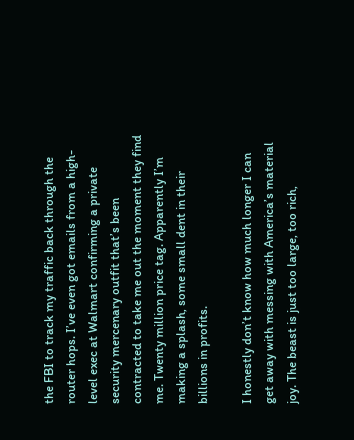the FBI to track my traffic back through the router hops. I’ve even got emails from a high-level exec at Walmart confirming a private security mercenary outfit that’s been contracted to take me out the moment they find me. Twenty million price tag. Apparently I’m making a splash, some small dent in their billions in profits.

I honestly don’t know how much longer I can get away with messing with America’s material joy. The beast is just too large, too rich,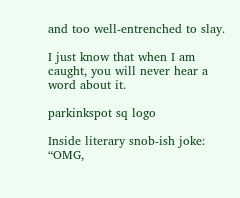and too well-entrenched to slay.

I just know that when I am caught, you will never hear a word about it.

parkinkspot sq logo

Inside literary snob-ish joke: “OMG,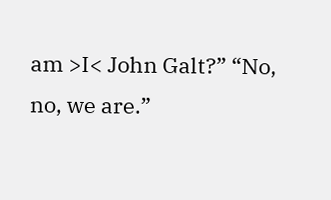am >I< John Galt?” “No, no, we are.”